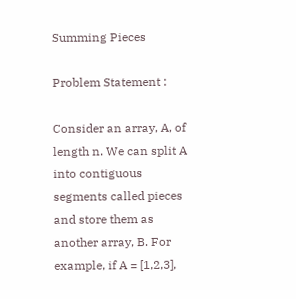Summing Pieces

Problem Statement :

Consider an array, A, of length n. We can split A into contiguous segments called pieces and store them as another array, B. For example, if A = [1,2,3],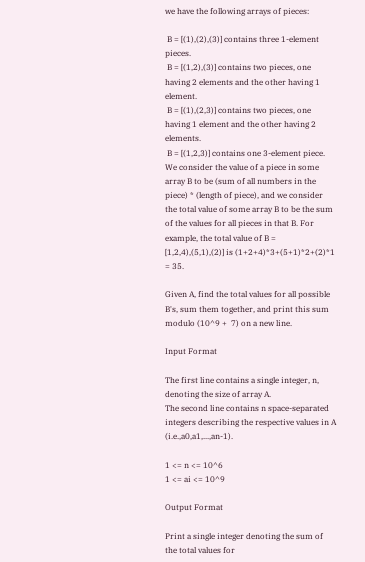we have the following arrays of pieces:

 B = [(1),(2),(3)] contains three 1-element pieces.
 B = [(1,2),(3)] contains two pieces, one having 2 elements and the other having 1 element.
 B = [(1),(2,3)] contains two pieces, one having 1 element and the other having 2 elements.
 B = [(1,2,3)] contains one 3-element piece.
We consider the value of a piece in some array B to be (sum of all numbers in the piece) * (length of piece), and we consider the total value of some array B to be the sum of the values for all pieces in that B. For example, the total value of B = [1,2,4),(5,1),(2)] is (1+2+4)*3+(5+1)*2+(2)*1 = 35.

Given A, find the total values for all possible B's, sum them together, and print this sum modulo (10^9 +  7) on a new line.

Input Format

The first line contains a single integer, n, denoting the size of array A.
The second line contains n space-separated integers describing the respective values in A (i.e.,a0,a1,...,an-1).

1 <= n <= 10^6
1 <= ai <= 10^9

Output Format

Print a single integer denoting the sum of the total values for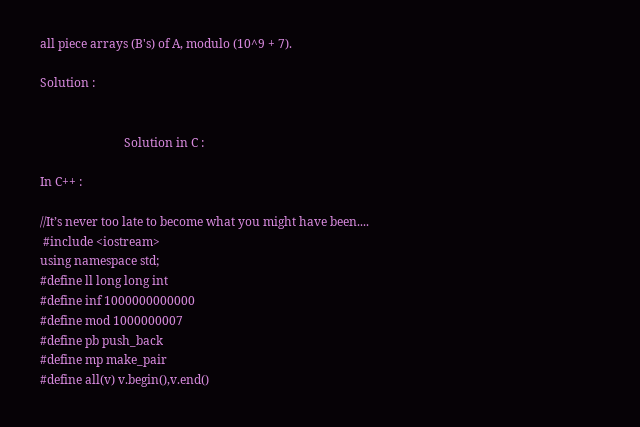all piece arrays (B's) of A, modulo (10^9 + 7).

Solution :


                            Solution in C :

In C++ :

//It’s never too late to become what you might have been....
 #include <iostream>
using namespace std;
#define ll long long int
#define inf 1000000000000
#define mod 1000000007
#define pb push_back
#define mp make_pair
#define all(v) v.begin(),v.end()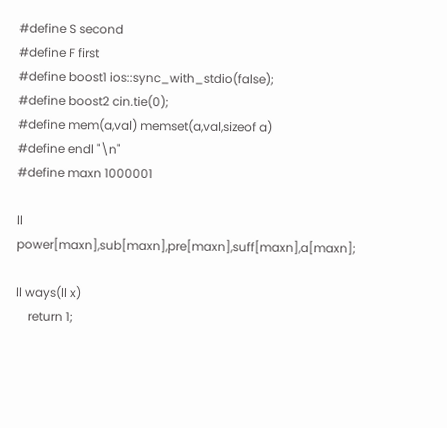#define S second
#define F first
#define boost1 ios::sync_with_stdio(false);
#define boost2 cin.tie(0);
#define mem(a,val) memset(a,val,sizeof a)
#define endl "\n"
#define maxn 1000001

ll power[maxn],sub[maxn],pre[maxn],suff[maxn],a[maxn];

ll ways(ll x)
    return 1;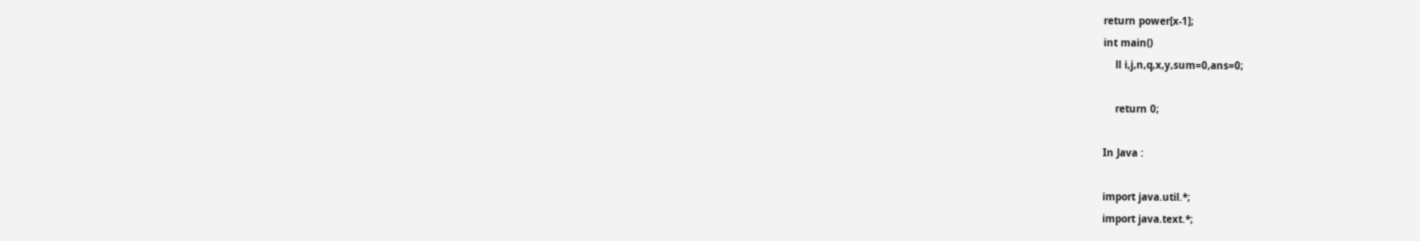return power[x-1];
int main()
    ll i,j,n,q,x,y,sum=0,ans=0;

    return 0;

In Java :

import java.util.*;
import java.text.*;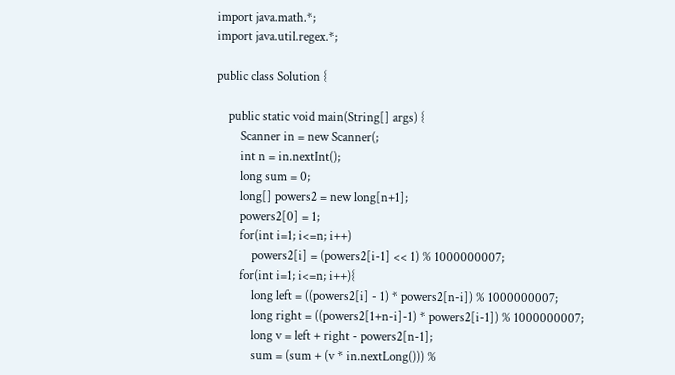import java.math.*;
import java.util.regex.*;

public class Solution {

    public static void main(String[] args) {
        Scanner in = new Scanner(;
        int n = in.nextInt();
        long sum = 0;
        long[] powers2 = new long[n+1];
        powers2[0] = 1;
        for(int i=1; i<=n; i++)
            powers2[i] = (powers2[i-1] << 1) % 1000000007;
        for(int i=1; i<=n; i++){
            long left = ((powers2[i] - 1) * powers2[n-i]) % 1000000007;
            long right = ((powers2[1+n-i]-1) * powers2[i-1]) % 1000000007;
            long v = left + right - powers2[n-1];
            sum = (sum + (v * in.nextLong())) %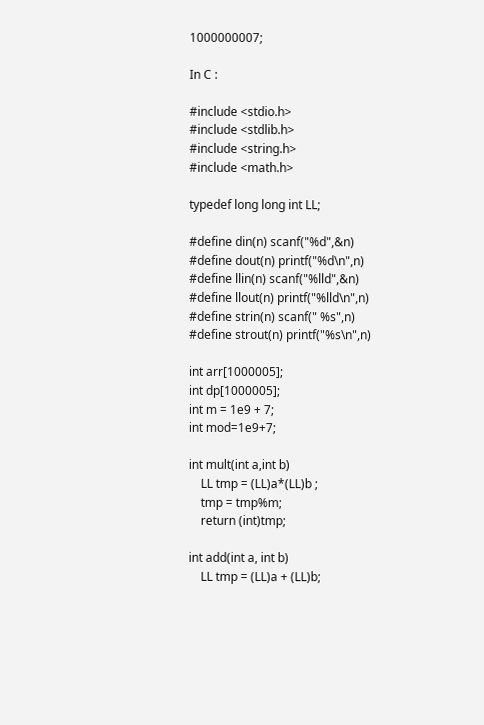1000000007;

In C :

#include <stdio.h>
#include <stdlib.h>
#include <string.h>
#include <math.h>

typedef long long int LL;

#define din(n) scanf("%d",&n)
#define dout(n) printf("%d\n",n)
#define llin(n) scanf("%lld",&n)
#define llout(n) printf("%lld\n",n)
#define strin(n) scanf(" %s",n)
#define strout(n) printf("%s\n",n)

int arr[1000005];
int dp[1000005];
int m = 1e9 + 7;
int mod=1e9+7;

int mult(int a,int b)
    LL tmp = (LL)a*(LL)b ;
    tmp = tmp%m;
    return (int)tmp;

int add(int a, int b)
    LL tmp = (LL)a + (LL)b;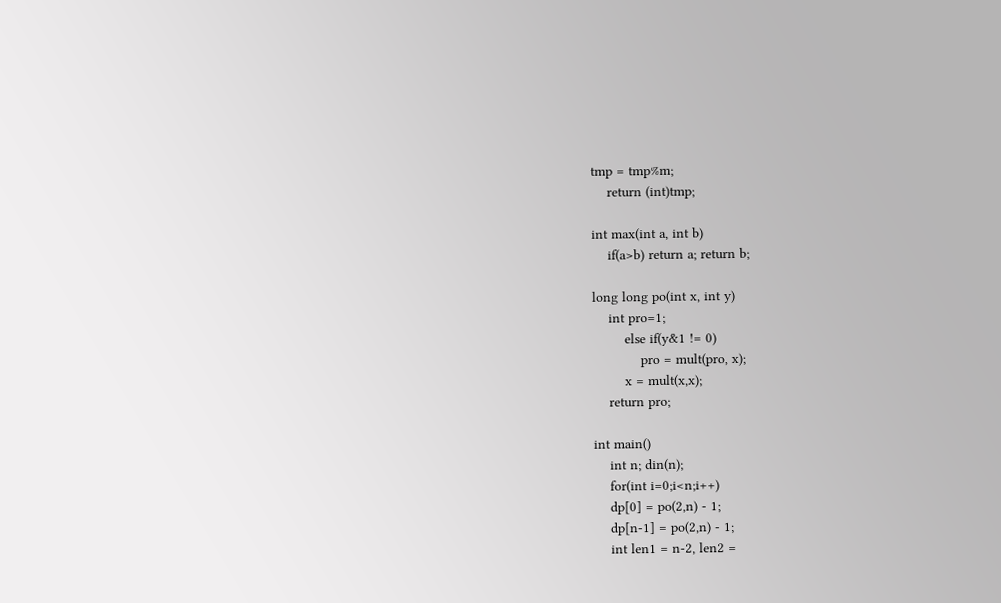tmp = tmp%m;
    return (int)tmp;

int max(int a, int b)
    if(a>b) return a; return b;

long long po(int x, int y)
    int pro=1;
        else if(y&1 != 0)
            pro = mult(pro, x);
        x = mult(x,x);
    return pro;

int main()
    int n; din(n);
    for(int i=0;i<n;i++)
    dp[0] = po(2,n) - 1;
    dp[n-1] = po(2,n) - 1;
    int len1 = n-2, len2 =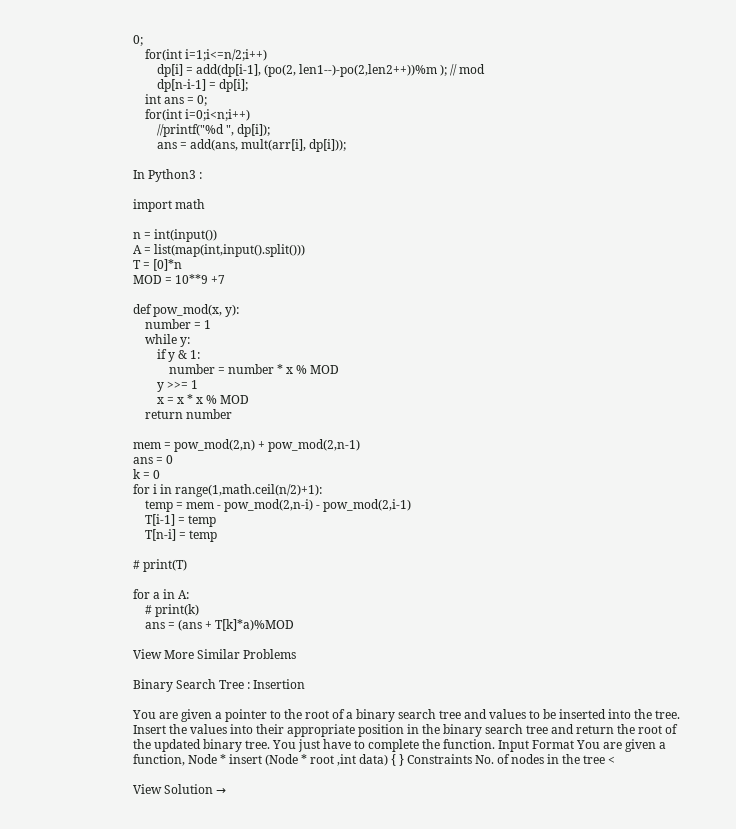0;
    for(int i=1;i<=n/2;i++)
        dp[i] = add(dp[i-1], (po(2, len1--)-po(2,len2++))%m ); // mod
        dp[n-i-1] = dp[i];
    int ans = 0;
    for(int i=0;i<n;i++)
        //printf("%d ", dp[i]);
        ans = add(ans, mult(arr[i], dp[i]));

In Python3 :

import math

n = int(input())
A = list(map(int,input().split()))
T = [0]*n
MOD = 10**9 +7

def pow_mod(x, y):
    number = 1
    while y:
        if y & 1:
            number = number * x % MOD
        y >>= 1
        x = x * x % MOD
    return number

mem = pow_mod(2,n) + pow_mod(2,n-1)
ans = 0
k = 0
for i in range(1,math.ceil(n/2)+1):
    temp = mem - pow_mod(2,n-i) - pow_mod(2,i-1)
    T[i-1] = temp
    T[n-i] = temp

# print(T)

for a in A:
    # print(k)
    ans = (ans + T[k]*a)%MOD

View More Similar Problems

Binary Search Tree : Insertion

You are given a pointer to the root of a binary search tree and values to be inserted into the tree. Insert the values into their appropriate position in the binary search tree and return the root of the updated binary tree. You just have to complete the function. Input Format You are given a function, Node * insert (Node * root ,int data) { } Constraints No. of nodes in the tree <

View Solution →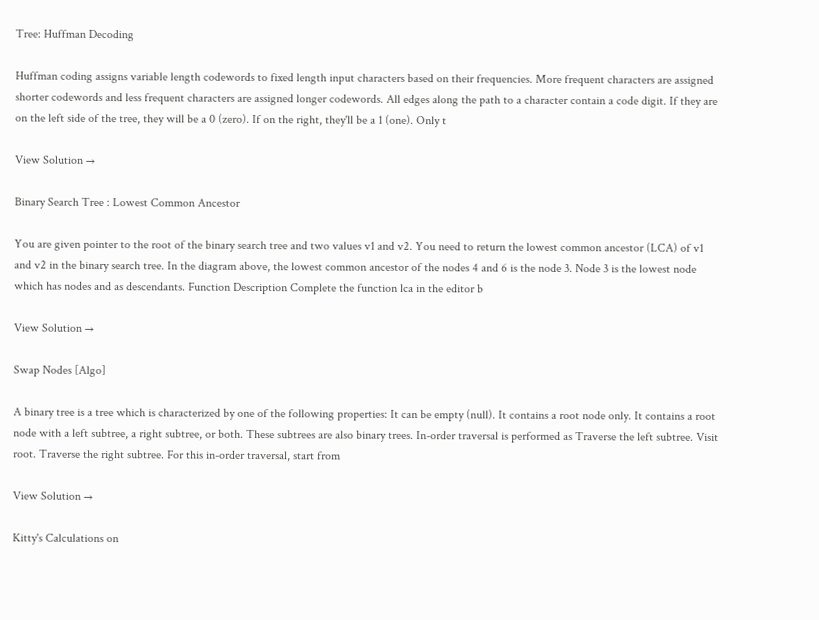Tree: Huffman Decoding

Huffman coding assigns variable length codewords to fixed length input characters based on their frequencies. More frequent characters are assigned shorter codewords and less frequent characters are assigned longer codewords. All edges along the path to a character contain a code digit. If they are on the left side of the tree, they will be a 0 (zero). If on the right, they'll be a 1 (one). Only t

View Solution →

Binary Search Tree : Lowest Common Ancestor

You are given pointer to the root of the binary search tree and two values v1 and v2. You need to return the lowest common ancestor (LCA) of v1 and v2 in the binary search tree. In the diagram above, the lowest common ancestor of the nodes 4 and 6 is the node 3. Node 3 is the lowest node which has nodes and as descendants. Function Description Complete the function lca in the editor b

View Solution →

Swap Nodes [Algo]

A binary tree is a tree which is characterized by one of the following properties: It can be empty (null). It contains a root node only. It contains a root node with a left subtree, a right subtree, or both. These subtrees are also binary trees. In-order traversal is performed as Traverse the left subtree. Visit root. Traverse the right subtree. For this in-order traversal, start from

View Solution →

Kitty's Calculations on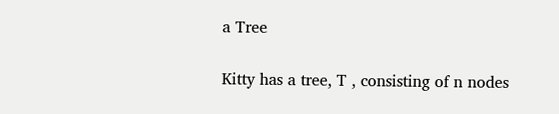a Tree

Kitty has a tree, T , consisting of n nodes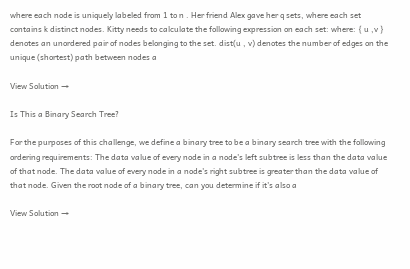where each node is uniquely labeled from 1 to n . Her friend Alex gave her q sets, where each set contains k distinct nodes. Kitty needs to calculate the following expression on each set: where: { u ,v } denotes an unordered pair of nodes belonging to the set. dist(u , v) denotes the number of edges on the unique (shortest) path between nodes a

View Solution →

Is This a Binary Search Tree?

For the purposes of this challenge, we define a binary tree to be a binary search tree with the following ordering requirements: The data value of every node in a node's left subtree is less than the data value of that node. The data value of every node in a node's right subtree is greater than the data value of that node. Given the root node of a binary tree, can you determine if it's also a

View Solution →